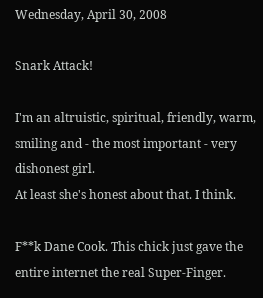Wednesday, April 30, 2008

Snark Attack!

I'm an altruistic, spiritual, friendly, warm, smiling and - the most important - very dishonest girl.
At least she's honest about that. I think.

F**k Dane Cook. This chick just gave the entire internet the real Super-Finger.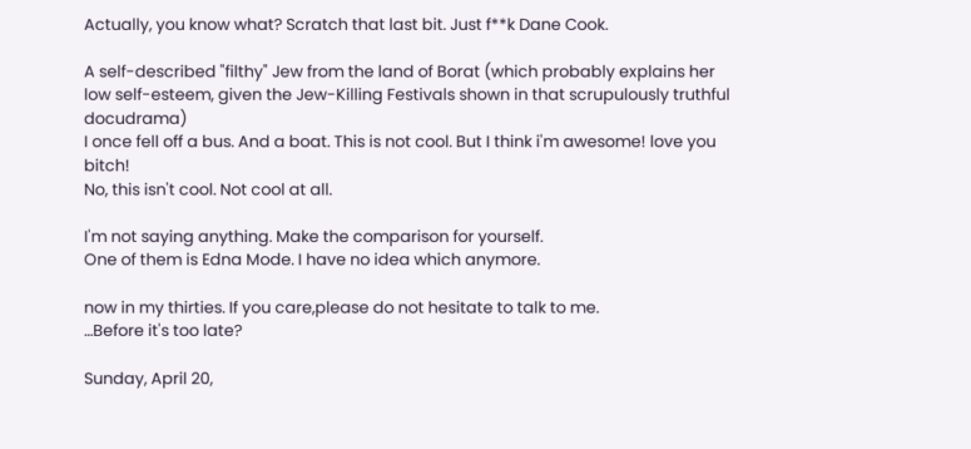Actually, you know what? Scratch that last bit. Just f**k Dane Cook.

A self-described "filthy" Jew from the land of Borat (which probably explains her low self-esteem, given the Jew-Killing Festivals shown in that scrupulously truthful docudrama)
I once fell off a bus. And a boat. This is not cool. But I think i'm awesome! love you bitch!
No, this isn't cool. Not cool at all.

I'm not saying anything. Make the comparison for yourself.
One of them is Edna Mode. I have no idea which anymore.

now in my thirties. If you care,please do not hesitate to talk to me.
...Before it's too late?

Sunday, April 20,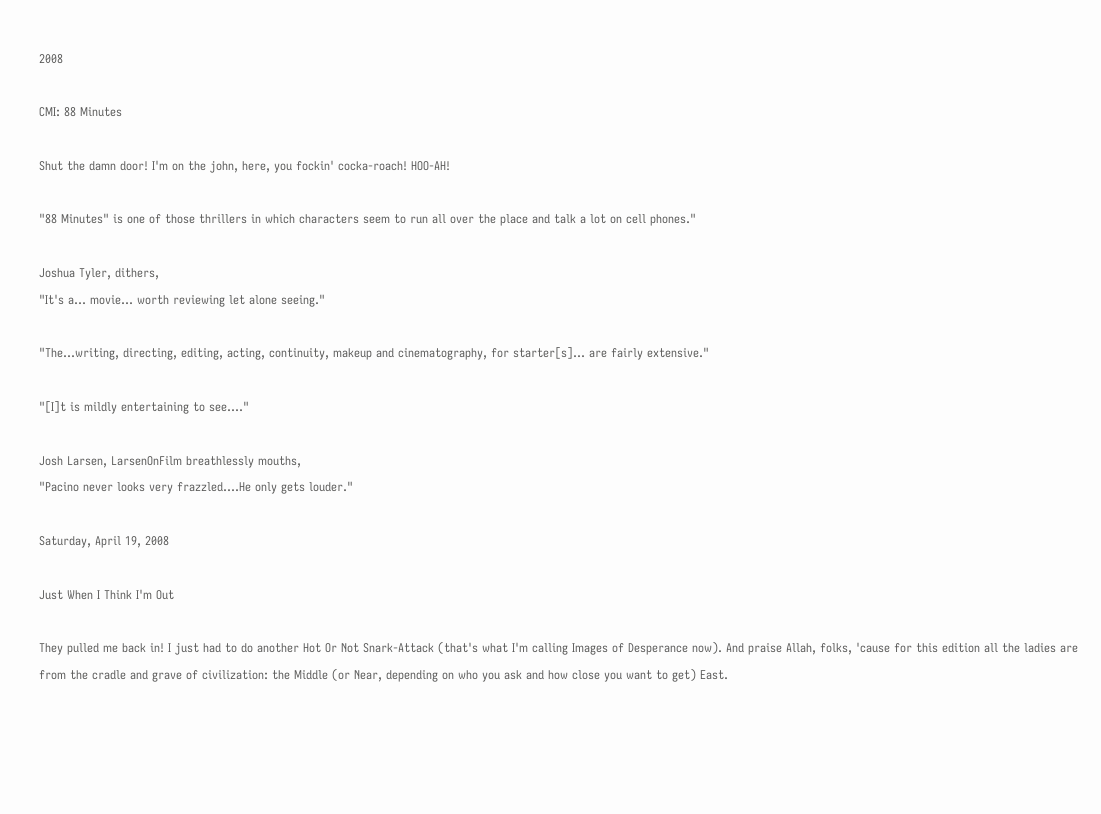2008

CMI: 88 Minutes

Shut the damn door! I'm on the john, here, you fockin' cocka-roach! HOO-AH!

"88 Minutes" is one of those thrillers in which characters seem to run all over the place and talk a lot on cell phones."

Joshua Tyler, dithers,
"It's a... movie... worth reviewing let alone seeing."

"The...writing, directing, editing, acting, continuity, makeup and cinematography, for starter[s]... are fairly extensive."

"[I]t is mildly entertaining to see...."

Josh Larsen, LarsenOnFilm breathlessly mouths,
"Pacino never looks very frazzled....He only gets louder."

Saturday, April 19, 2008

Just When I Think I'm Out

They pulled me back in! I just had to do another Hot Or Not Snark-Attack (that's what I'm calling Images of Desperance now). And praise Allah, folks, 'cause for this edition all the ladies are from the cradle and grave of civilization: the Middle (or Near, depending on who you ask and how close you want to get) East.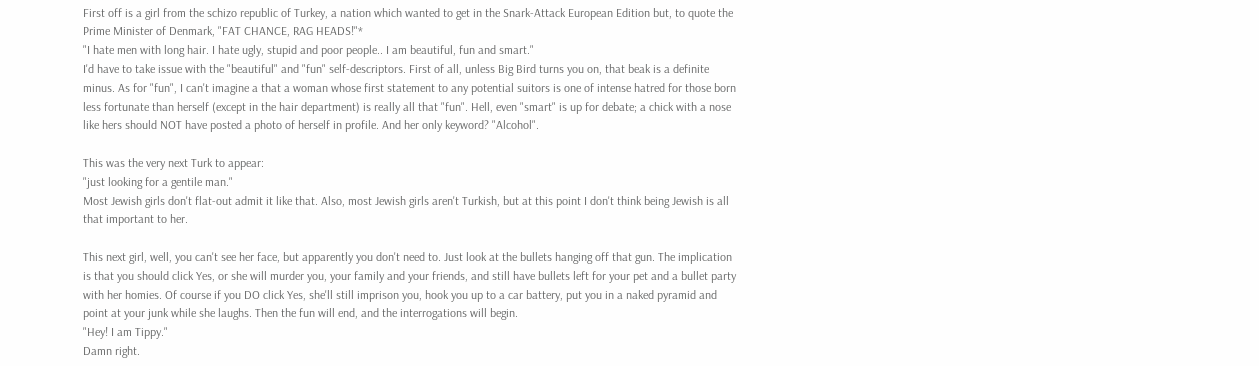First off is a girl from the schizo republic of Turkey, a nation which wanted to get in the Snark-Attack European Edition but, to quote the Prime Minister of Denmark, "FAT CHANCE, RAG HEADS!"*
"I hate men with long hair. I hate ugly, stupid and poor people.. I am beautiful, fun and smart."
I'd have to take issue with the "beautiful" and "fun" self-descriptors. First of all, unless Big Bird turns you on, that beak is a definite minus. As for "fun", I can't imagine a that a woman whose first statement to any potential suitors is one of intense hatred for those born less fortunate than herself (except in the hair department) is really all that "fun". Hell, even "smart" is up for debate; a chick with a nose like hers should NOT have posted a photo of herself in profile. And her only keyword? "Alcohol".

This was the very next Turk to appear:
"just looking for a gentile man."
Most Jewish girls don't flat-out admit it like that. Also, most Jewish girls aren't Turkish, but at this point I don't think being Jewish is all that important to her.

This next girl, well, you can't see her face, but apparently you don't need to. Just look at the bullets hanging off that gun. The implication is that you should click Yes, or she will murder you, your family and your friends, and still have bullets left for your pet and a bullet party with her homies. Of course if you DO click Yes, she'll still imprison you, hook you up to a car battery, put you in a naked pyramid and point at your junk while she laughs. Then the fun will end, and the interrogations will begin.
"Hey! I am Tippy."
Damn right.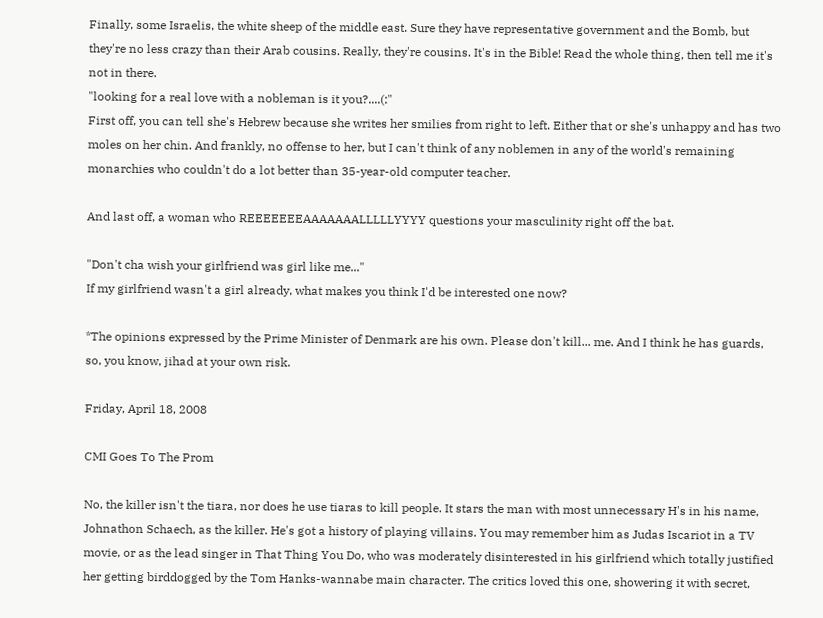Finally, some Israelis, the white sheep of the middle east. Sure they have representative government and the Bomb, but they're no less crazy than their Arab cousins. Really, they're cousins. It's in the Bible! Read the whole thing, then tell me it's not in there.
"looking for a real love with a nobleman is it you?....(:"
First off, you can tell she's Hebrew because she writes her smilies from right to left. Either that or she's unhappy and has two moles on her chin. And frankly, no offense to her, but I can't think of any noblemen in any of the world's remaining monarchies who couldn't do a lot better than 35-year-old computer teacher.

And last off, a woman who REEEEEEEAAAAAAALLLLLYYYY questions your masculinity right off the bat.

"Don't cha wish your girlfriend was girl like me..."
If my girlfriend wasn't a girl already, what makes you think I'd be interested one now?

*The opinions expressed by the Prime Minister of Denmark are his own. Please don't kill... me. And I think he has guards, so, you know, jihad at your own risk.

Friday, April 18, 2008

CMI Goes To The Prom

No, the killer isn't the tiara, nor does he use tiaras to kill people. It stars the man with most unnecessary H's in his name, Johnathon Schaech, as the killer. He's got a history of playing villains. You may remember him as Judas Iscariot in a TV movie, or as the lead singer in That Thing You Do, who was moderately disinterested in his girlfriend which totally justified her getting birddogged by the Tom Hanks-wannabe main character. The critics loved this one, showering it with secret,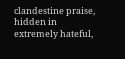clandestine praise, hidden in extremely hateful,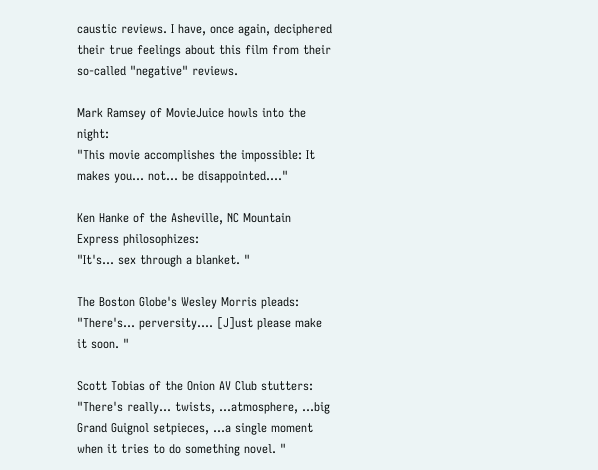caustic reviews. I have, once again, deciphered their true feelings about this film from their so-called "negative" reviews.

Mark Ramsey of MovieJuice howls into the night:
"This movie accomplishes the impossible: It makes you... not... be disappointed...."

Ken Hanke of the Asheville, NC Mountain Express philosophizes:
"It's... sex through a blanket. "

The Boston Globe's Wesley Morris pleads:
"There's... perversity.... [J]ust please make it soon. "

Scott Tobias of the Onion AV Club stutters:
"There's really... twists, ...atmosphere, ...big Grand Guignol setpieces, ...a single moment when it tries to do something novel. "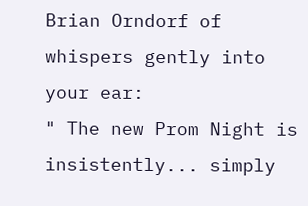Brian Orndorf of whispers gently into your ear:
" The new Prom Night is insistently... simply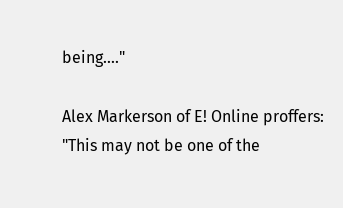being...."

Alex Markerson of E! Online proffers:
"This may not be one of the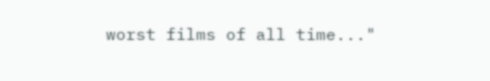worst films of all time..."